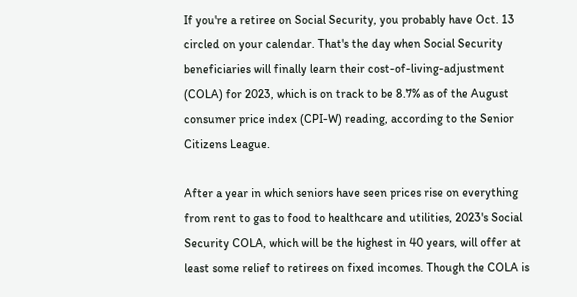If you're a retiree on Social Security, you probably have Oct. 13 circled on your calendar. That's the day when Social Security beneficiaries will finally learn their cost-of-living-adjustment (COLA) for 2023, which is on track to be 8.7% as of the August consumer price index (CPI-W) reading, according to the Senior Citizens League.

After a year in which seniors have seen prices rise on everything from rent to gas to food to healthcare and utilities, 2023's Social Security COLA, which will be the highest in 40 years, will offer at least some relief to retirees on fixed incomes. Though the COLA is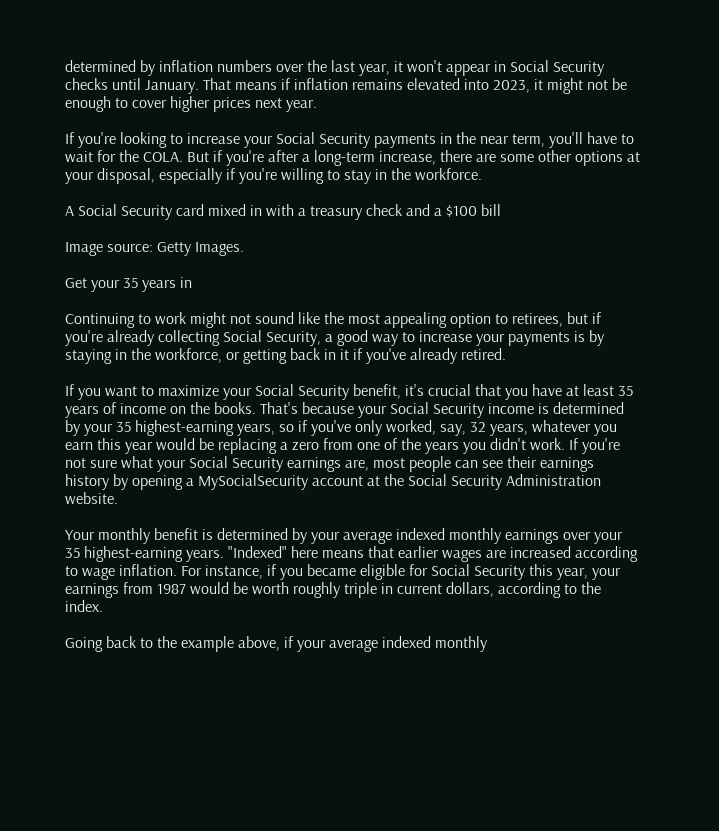determined by inflation numbers over the last year, it won't appear in Social Security checks until January. That means if inflation remains elevated into 2023, it might not be enough to cover higher prices next year.

If you're looking to increase your Social Security payments in the near term, you'll have to wait for the COLA. But if you're after a long-term increase, there are some other options at your disposal, especially if you're willing to stay in the workforce.

A Social Security card mixed in with a treasury check and a $100 bill

Image source: Getty Images.

Get your 35 years in

Continuing to work might not sound like the most appealing option to retirees, but if you're already collecting Social Security, a good way to increase your payments is by staying in the workforce, or getting back in it if you've already retired.

If you want to maximize your Social Security benefit, it's crucial that you have at least 35 years of income on the books. That's because your Social Security income is determined by your 35 highest-earning years, so if you've only worked, say, 32 years, whatever you earn this year would be replacing a zero from one of the years you didn't work. If you're not sure what your Social Security earnings are, most people can see their earnings history by opening a MySocialSecurity account at the Social Security Administration website.

Your monthly benefit is determined by your average indexed monthly earnings over your 35 highest-earning years. "Indexed" here means that earlier wages are increased according to wage inflation. For instance, if you became eligible for Social Security this year, your earnings from 1987 would be worth roughly triple in current dollars, according to the index.

Going back to the example above, if your average indexed monthly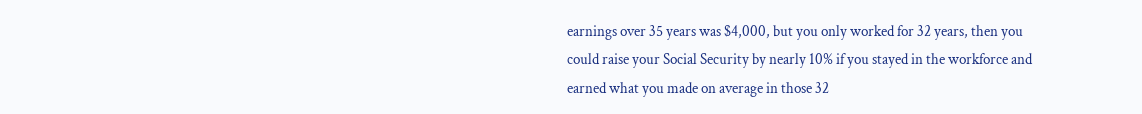earnings over 35 years was $4,000, but you only worked for 32 years, then you could raise your Social Security by nearly 10% if you stayed in the workforce and earned what you made on average in those 32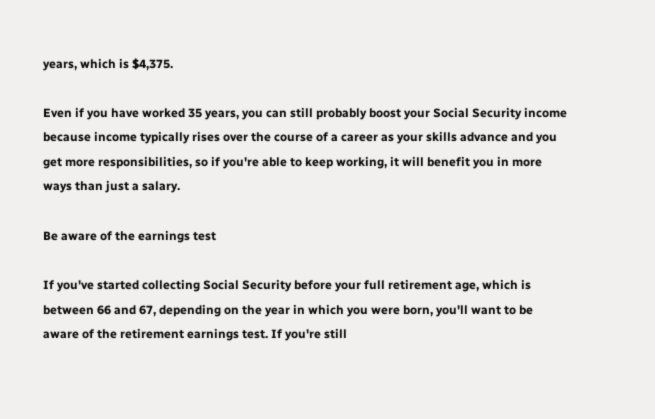years, which is $4,375.

Even if you have worked 35 years, you can still probably boost your Social Security income because income typically rises over the course of a career as your skills advance and you get more responsibilities, so if you're able to keep working, it will benefit you in more ways than just a salary.

Be aware of the earnings test

If you've started collecting Social Security before your full retirement age, which is between 66 and 67, depending on the year in which you were born, you'll want to be aware of the retirement earnings test. If you're still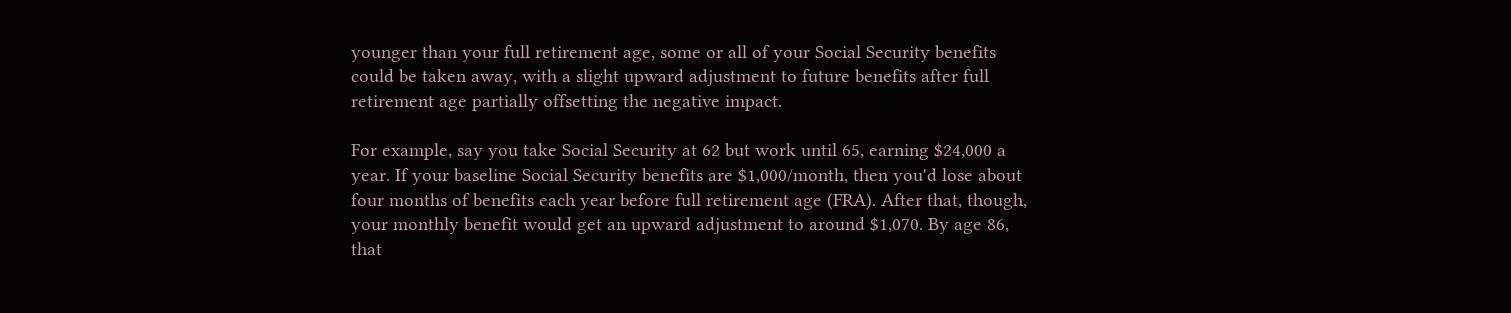younger than your full retirement age, some or all of your Social Security benefits could be taken away, with a slight upward adjustment to future benefits after full retirement age partially offsetting the negative impact.

For example, say you take Social Security at 62 but work until 65, earning $24,000 a year. If your baseline Social Security benefits are $1,000/month, then you'd lose about four months of benefits each year before full retirement age (FRA). After that, though, your monthly benefit would get an upward adjustment to around $1,070. By age 86, that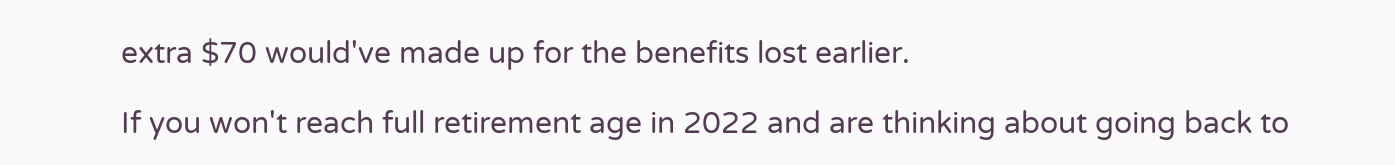extra $70 would've made up for the benefits lost earlier.

If you won't reach full retirement age in 2022 and are thinking about going back to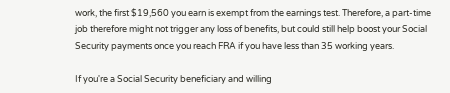work, the first $19,560 you earn is exempt from the earnings test. Therefore, a part-time job therefore might not trigger any loss of benefits, but could still help boost your Social Security payments once you reach FRA if you have less than 35 working years.

If you're a Social Security beneficiary and willing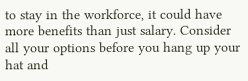to stay in the workforce, it could have more benefits than just salary. Consider all your options before you hang up your hat and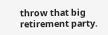throw that big retirement party.